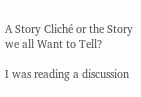A Story Cliché or the Story we all Want to Tell?

I was reading a discussion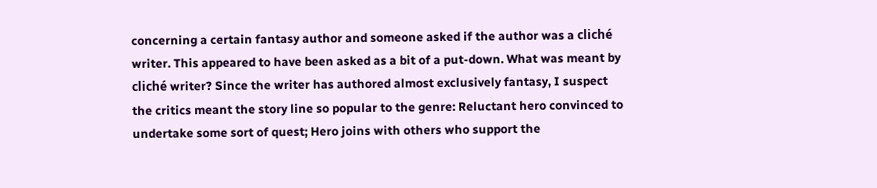concerning a certain fantasy author and someone asked if the author was a cliché writer. This appeared to have been asked as a bit of a put-down. What was meant by cliché writer? Since the writer has authored almost exclusively fantasy, I suspect the critics meant the story line so popular to the genre: Reluctant hero convinced to undertake some sort of quest; Hero joins with others who support the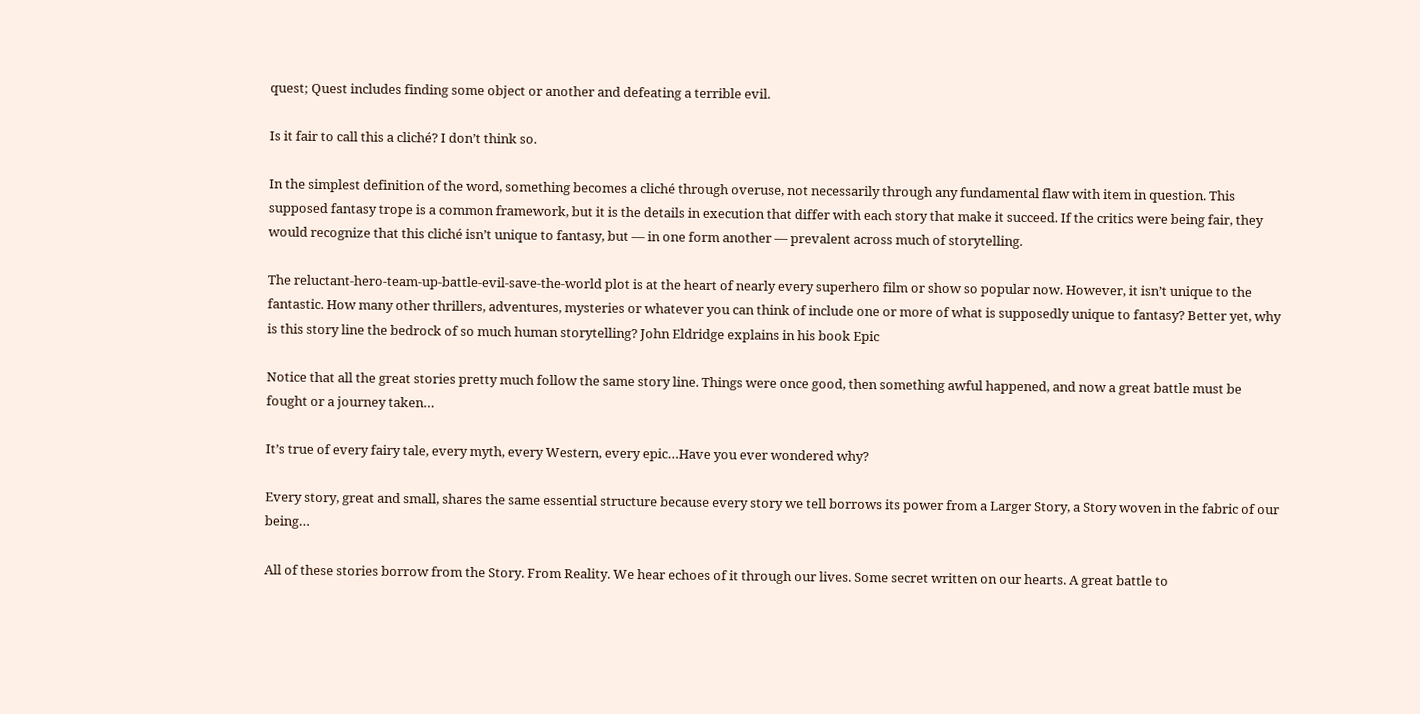quest; Quest includes finding some object or another and defeating a terrible evil.

Is it fair to call this a cliché? I don’t think so.

In the simplest definition of the word, something becomes a cliché through overuse, not necessarily through any fundamental flaw with item in question. This supposed fantasy trope is a common framework, but it is the details in execution that differ with each story that make it succeed. If the critics were being fair, they would recognize that this cliché isn’t unique to fantasy, but — in one form another — prevalent across much of storytelling.

The reluctant-hero-team-up-battle-evil-save-the-world plot is at the heart of nearly every superhero film or show so popular now. However, it isn’t unique to the fantastic. How many other thrillers, adventures, mysteries or whatever you can think of include one or more of what is supposedly unique to fantasy? Better yet, why is this story line the bedrock of so much human storytelling? John Eldridge explains in his book Epic

Notice that all the great stories pretty much follow the same story line. Things were once good, then something awful happened, and now a great battle must be fought or a journey taken…

It’s true of every fairy tale, every myth, every Western, every epic…Have you ever wondered why?

Every story, great and small, shares the same essential structure because every story we tell borrows its power from a Larger Story, a Story woven in the fabric of our being…

All of these stories borrow from the Story. From Reality. We hear echoes of it through our lives. Some secret written on our hearts. A great battle to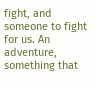fight, and someone to fight for us. An adventure, something that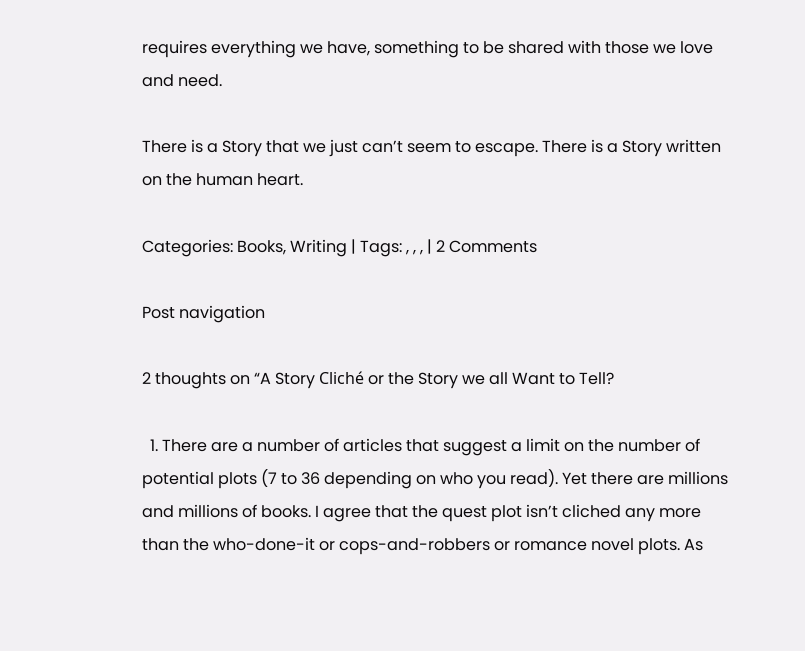requires everything we have, something to be shared with those we love and need.

There is a Story that we just can’t seem to escape. There is a Story written on the human heart.

Categories: Books, Writing | Tags: , , , | 2 Comments

Post navigation

2 thoughts on “A Story Cliché or the Story we all Want to Tell?

  1. There are a number of articles that suggest a limit on the number of potential plots (7 to 36 depending on who you read). Yet there are millions and millions of books. I agree that the quest plot isn’t cliched any more than the who-done-it or cops-and-robbers or romance novel plots. As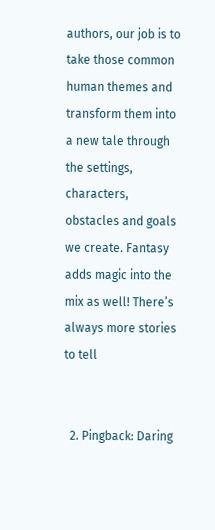authors, our job is to take those common human themes and transform them into a new tale through the settings, characters, obstacles and goals we create. Fantasy adds magic into the mix as well! There’s always more stories to tell


  2. Pingback: Daring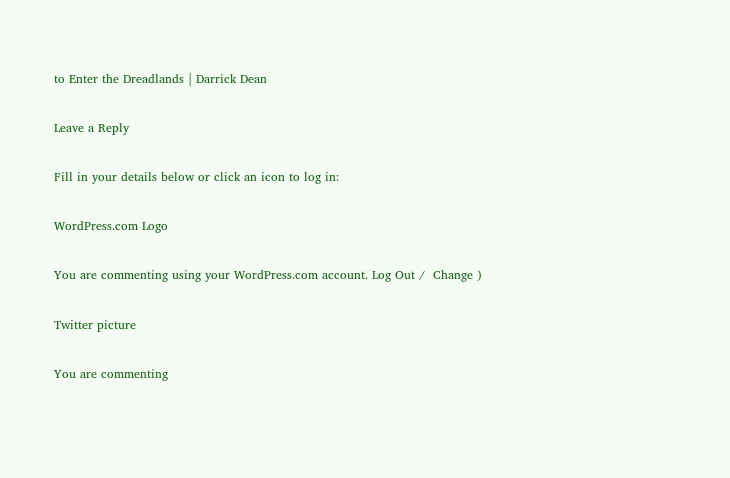to Enter the Dreadlands | Darrick Dean

Leave a Reply

Fill in your details below or click an icon to log in:

WordPress.com Logo

You are commenting using your WordPress.com account. Log Out /  Change )

Twitter picture

You are commenting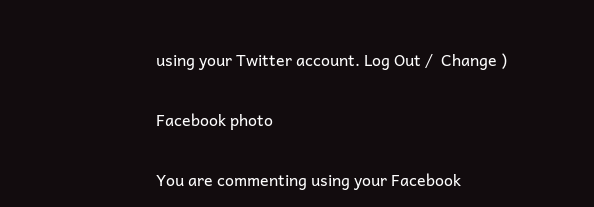using your Twitter account. Log Out /  Change )

Facebook photo

You are commenting using your Facebook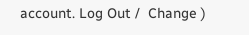account. Log Out /  Change )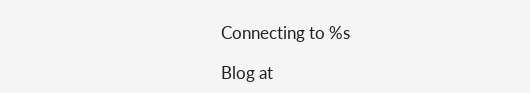Connecting to %s

Blog at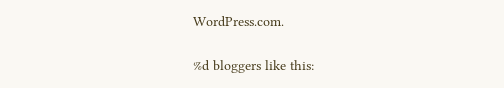WordPress.com.

%d bloggers like this: